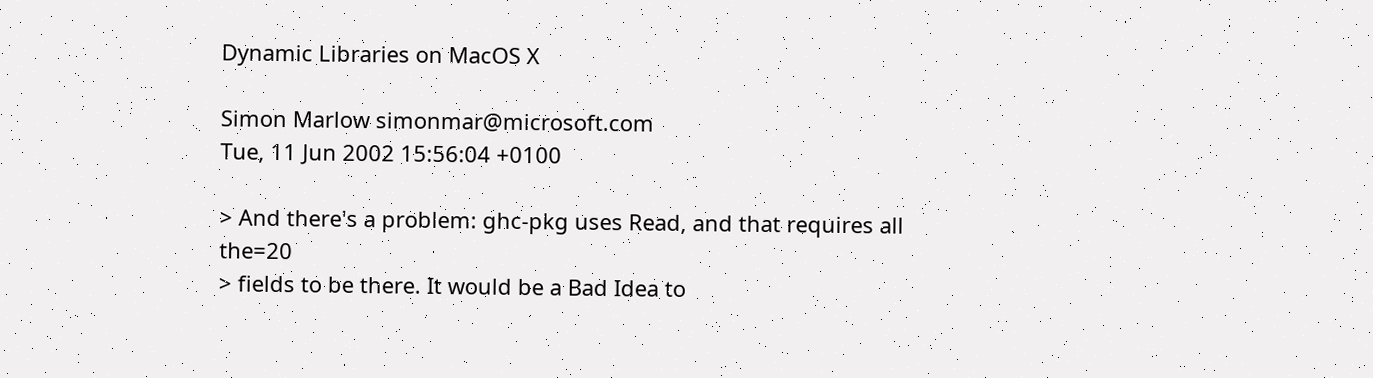Dynamic Libraries on MacOS X

Simon Marlow simonmar@microsoft.com
Tue, 11 Jun 2002 15:56:04 +0100

> And there's a problem: ghc-pkg uses Read, and that requires all the=20
> fields to be there. It would be a Bad Idea to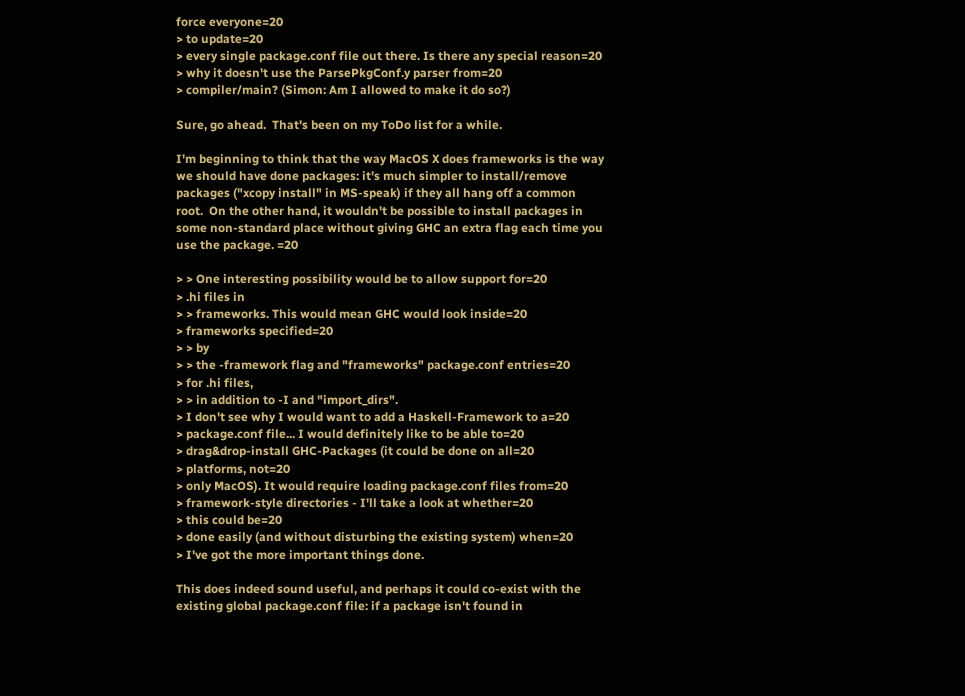force everyone=20
> to update=20
> every single package.conf file out there. Is there any special reason=20
> why it doesn't use the ParsePkgConf.y parser from=20
> compiler/main? (Simon: Am I allowed to make it do so?)

Sure, go ahead.  That's been on my ToDo list for a while.

I'm beginning to think that the way MacOS X does frameworks is the way
we should have done packages: it's much simpler to install/remove
packages ("xcopy install" in MS-speak) if they all hang off a common
root.  On the other hand, it wouldn't be possible to install packages in
some non-standard place without giving GHC an extra flag each time you
use the package. =20

> > One interesting possibility would be to allow support for=20
> .hi files in
> > frameworks. This would mean GHC would look inside=20
> frameworks specified=20
> > by
> > the -framework flag and "frameworks" package.conf entries=20
> for .hi files,
> > in addition to -I and "import_dirs".
> I don't see why I would want to add a Haskell-Framework to a=20
> package.conf file... I would definitely like to be able to=20
> drag&drop-install GHC-Packages (it could be done on all=20
> platforms, not=20
> only MacOS). It would require loading package.conf files from=20
> framework-style directories - I'll take a look at whether=20
> this could be=20
> done easily (and without disturbing the existing system) when=20
> I've got the more important things done.

This does indeed sound useful, and perhaps it could co-exist with the
existing global package.conf file: if a package isn't found in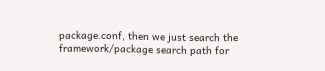package.conf, then we just search the framework/package search path for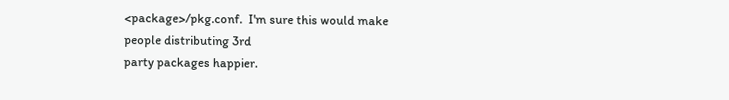<package>/pkg.conf.  I'm sure this would make people distributing 3rd
party packages happier.